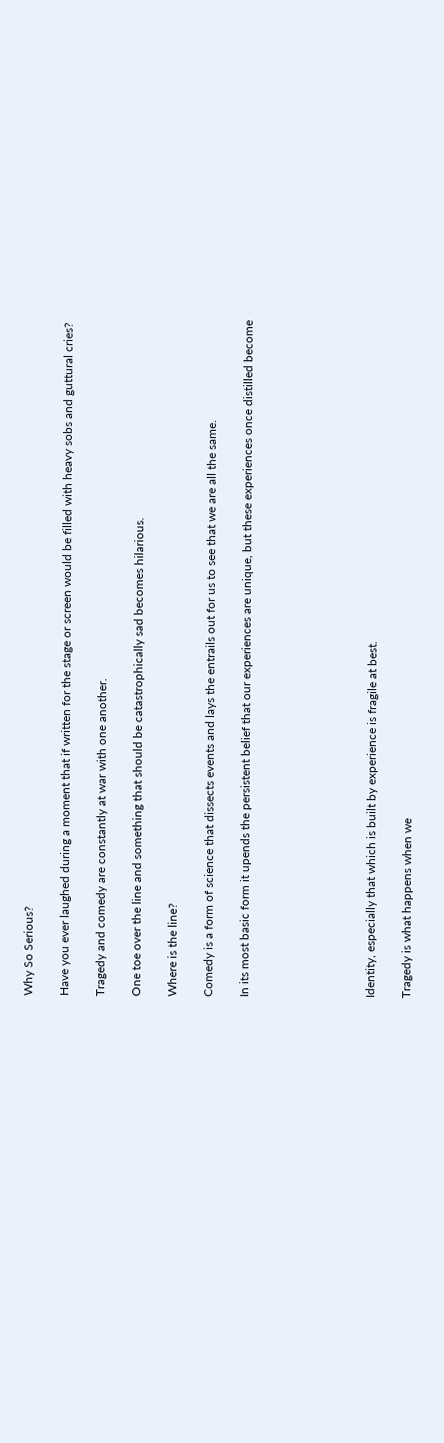Why So Serious?

Have you ever laughed during a moment that if written for the stage or screen would be filled with heavy sobs and guttural cries?

Tragedy and comedy are constantly at war with one another.

One toe over the line and something that should be catastrophically sad becomes hilarious.

Where is the line?

Comedy is a form of science that dissects events and lays the entrails out for us to see that we are all the same.

In its most basic form it upends the persistent belief that our experiences are unique, but these experiences once distilled become






Identity, especially that which is built by experience is fragile at best.

Tragedy is what happens when we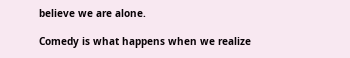believe we are alone.

Comedy is what happens when we realize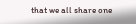that we all share one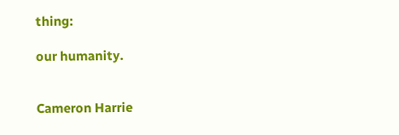thing:

our humanity.


Cameron Harrie